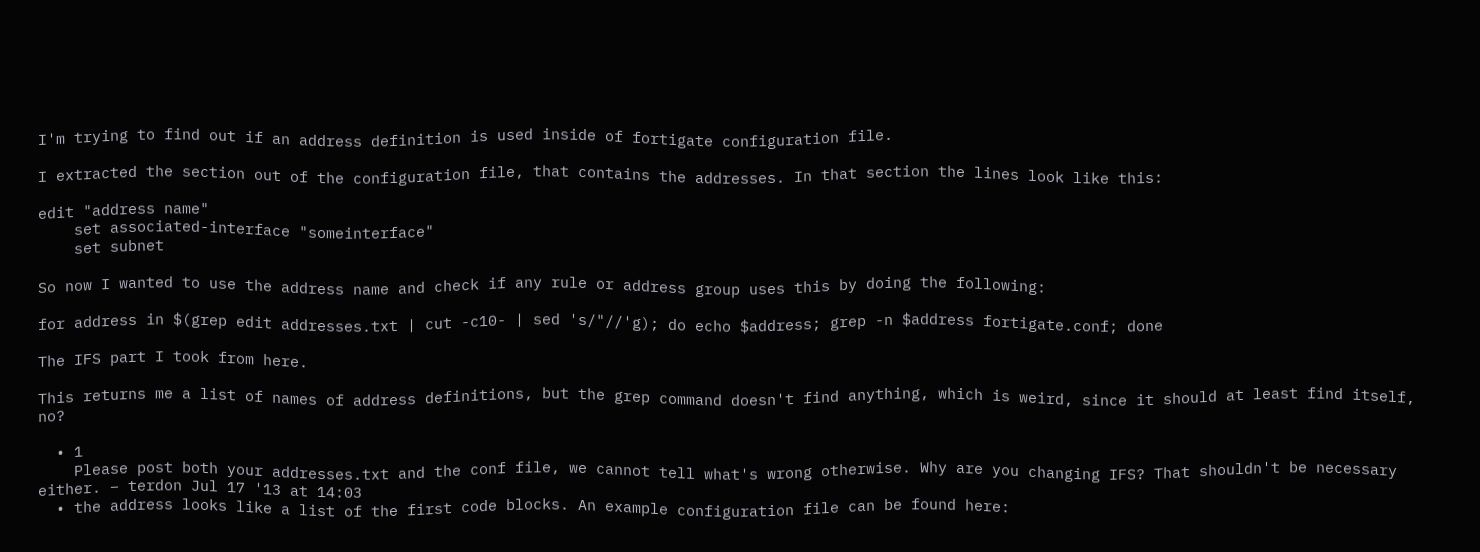I'm trying to find out if an address definition is used inside of fortigate configuration file.

I extracted the section out of the configuration file, that contains the addresses. In that section the lines look like this:

edit "address name"
    set associated-interface "someinterface"
    set subnet

So now I wanted to use the address name and check if any rule or address group uses this by doing the following:

for address in $(grep edit addresses.txt | cut -c10- | sed 's/"//'g); do echo $address; grep -n $address fortigate.conf; done

The IFS part I took from here.

This returns me a list of names of address definitions, but the grep command doesn't find anything, which is weird, since it should at least find itself, no?

  • 1
    Please post both your addresses.txt and the conf file, we cannot tell what's wrong otherwise. Why are you changing IFS? That shouldn't be necessary either. – terdon Jul 17 '13 at 14:03
  • the address looks like a list of the first code blocks. An example configuration file can be found here: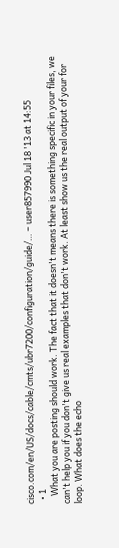cisco.com/en/US/docs/cable/cmts/ubr7200/configuration/guide/… – user857990 Jul 18 '13 at 14:55
  • 1
    What you are posting should work. The fact that it doesn't means there is something specific in your files, we can't help you if you don't give us real examples that don't work. At least show us the real output of your for loop. What does the echo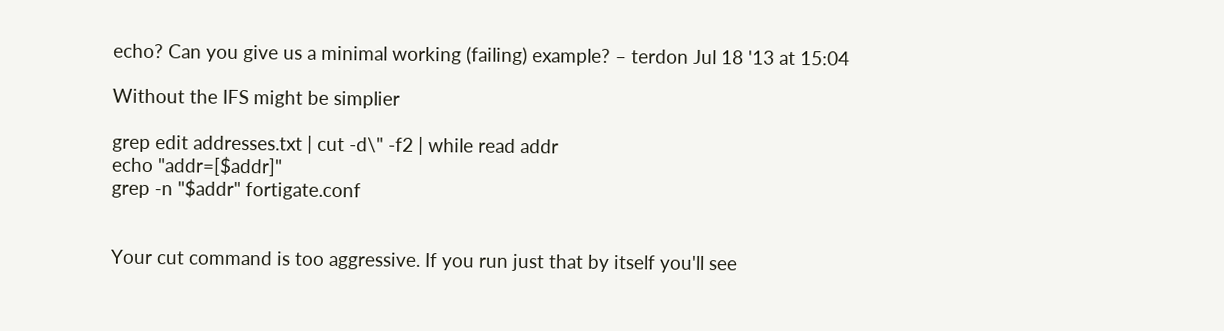echo? Can you give us a minimal working (failing) example? – terdon Jul 18 '13 at 15:04

Without the IFS might be simplier

grep edit addresses.txt | cut -d\" -f2 | while read addr
echo "addr=[$addr]"
grep -n "$addr" fortigate.conf


Your cut command is too aggressive. If you run just that by itself you'll see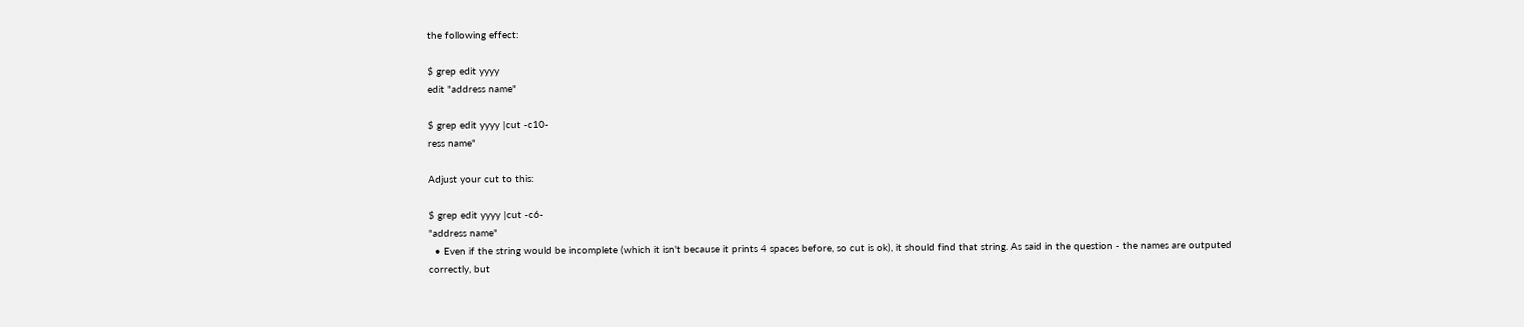the following effect:

$ grep edit yyyy
edit "address name"

$ grep edit yyyy |cut -c10-
ress name"

Adjust your cut to this:

$ grep edit yyyy |cut -c6-
"address name"
  • Even if the string would be incomplete (which it isn't because it prints 4 spaces before, so cut is ok), it should find that string. As said in the question - the names are outputed correctly, but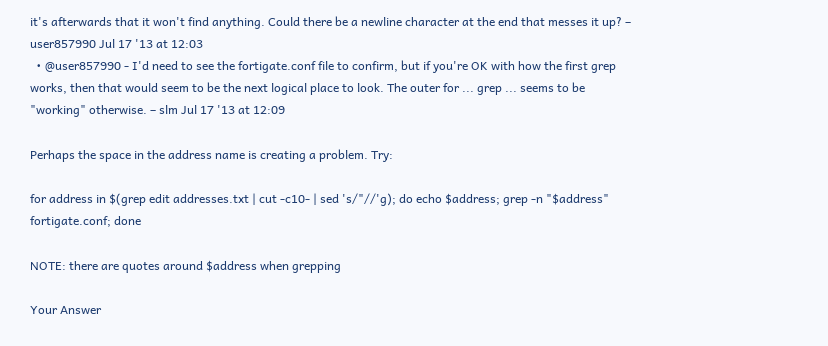it's afterwards that it won't find anything. Could there be a newline character at the end that messes it up? – user857990 Jul 17 '13 at 12:03
  • @user857990 - I'd need to see the fortigate.conf file to confirm, but if you're OK with how the first grep works, then that would seem to be the next logical place to look. The outer for ... grep ... seems to be "working" otherwise. – slm Jul 17 '13 at 12:09

Perhaps the space in the address name is creating a problem. Try:

for address in $(grep edit addresses.txt | cut -c10- | sed 's/"//'g); do echo $address; grep -n "$address" fortigate.conf; done

NOTE: there are quotes around $address when grepping

Your Answer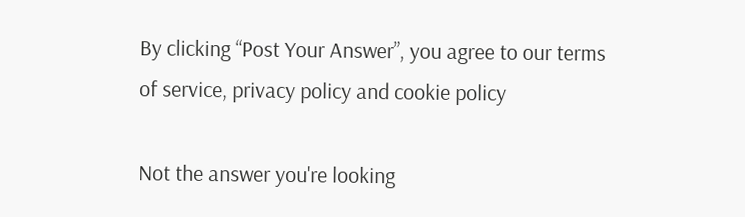By clicking “Post Your Answer”, you agree to our terms of service, privacy policy and cookie policy

Not the answer you're looking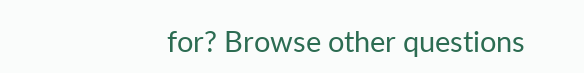for? Browse other questions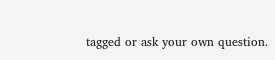tagged or ask your own question.